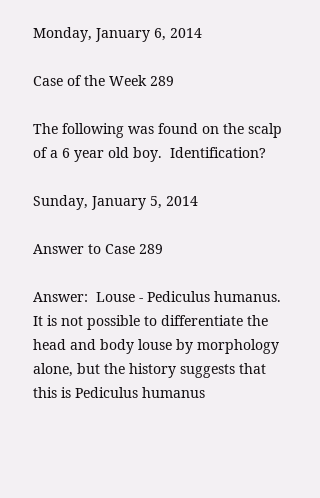Monday, January 6, 2014

Case of the Week 289

The following was found on the scalp of a 6 year old boy.  Identification?

Sunday, January 5, 2014

Answer to Case 289

Answer:  Louse - Pediculus humanus.  It is not possible to differentiate the head and body louse by morphology alone, but the history suggests that this is Pediculus humanus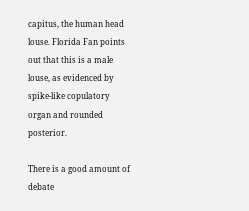capitus, the human head louse. Florida Fan points out that this is a male louse, as evidenced by spike-like copulatory organ and rounded posterior.

There is a good amount of debate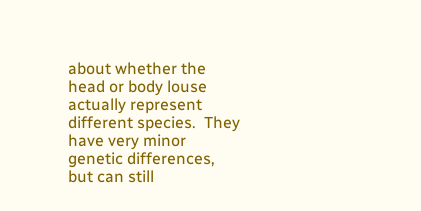about whether the head or body louse actually represent different species.  They have very minor genetic differences, but can still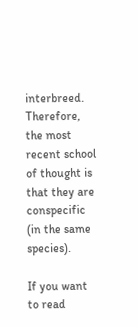interbreed.  Therefore, the most recent school of thought is that they are conspecific (in the same species).

If you want to read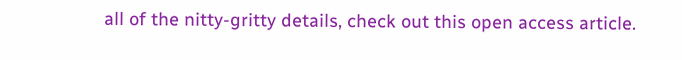all of the nitty-gritty details, check out this open access article.